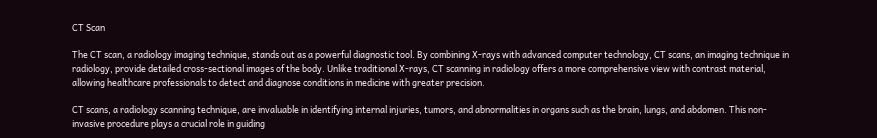CT Scan

The CT scan, a radiology imaging technique, stands out as a powerful diagnostic tool. By combining X-rays with advanced computer technology, CT scans, an imaging technique in radiology, provide detailed cross-sectional images of the body. Unlike traditional X-rays, CT scanning in radiology offers a more comprehensive view with contrast material, allowing healthcare professionals to detect and diagnose conditions in medicine with greater precision.

CT scans, a radiology scanning technique, are invaluable in identifying internal injuries, tumors, and abnormalities in organs such as the brain, lungs, and abdomen. This non-invasive procedure plays a crucial role in guiding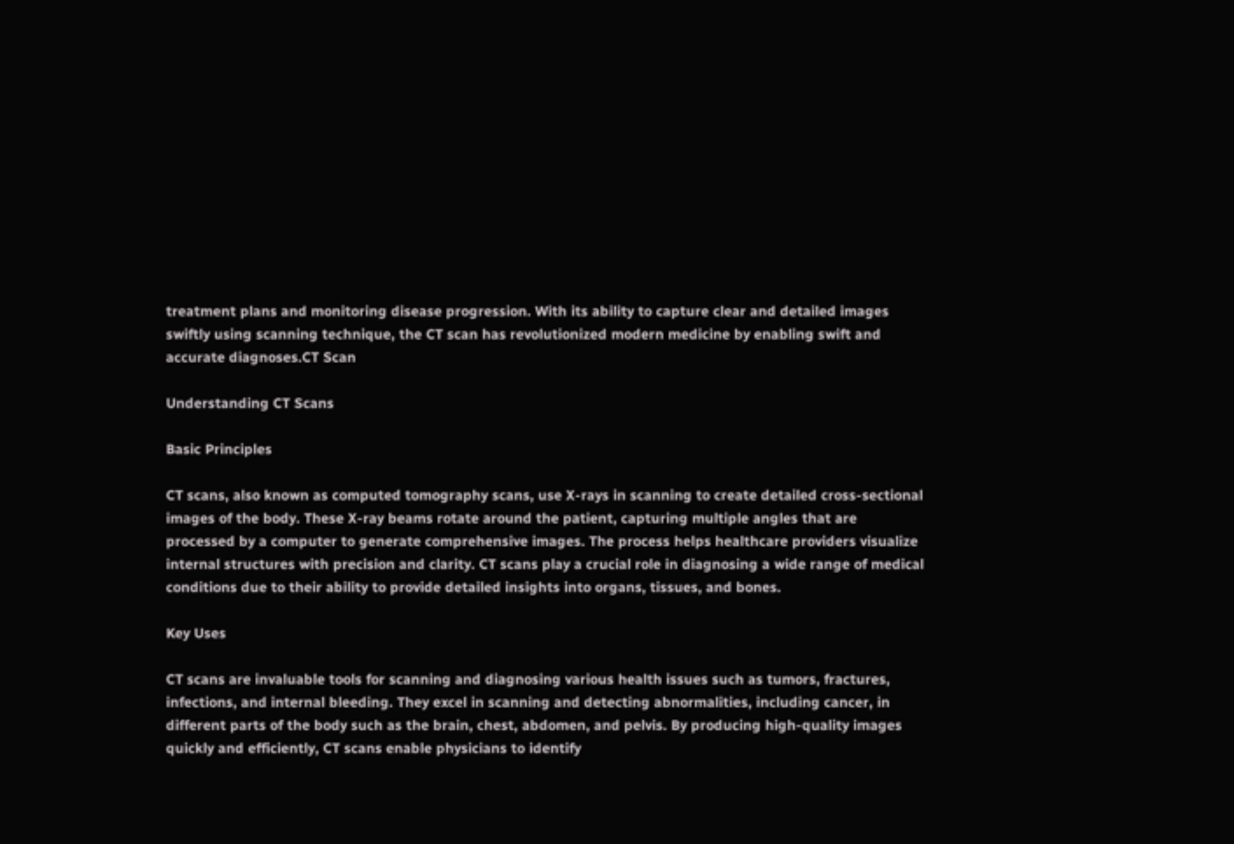treatment plans and monitoring disease progression. With its ability to capture clear and detailed images swiftly using scanning technique, the CT scan has revolutionized modern medicine by enabling swift and accurate diagnoses.CT Scan

Understanding CT Scans

Basic Principles

CT scans, also known as computed tomography scans, use X-rays in scanning to create detailed cross-sectional images of the body. These X-ray beams rotate around the patient, capturing multiple angles that are processed by a computer to generate comprehensive images. The process helps healthcare providers visualize internal structures with precision and clarity. CT scans play a crucial role in diagnosing a wide range of medical conditions due to their ability to provide detailed insights into organs, tissues, and bones.

Key Uses

CT scans are invaluable tools for scanning and diagnosing various health issues such as tumors, fractures, infections, and internal bleeding. They excel in scanning and detecting abnormalities, including cancer, in different parts of the body such as the brain, chest, abdomen, and pelvis. By producing high-quality images quickly and efficiently, CT scans enable physicians to identify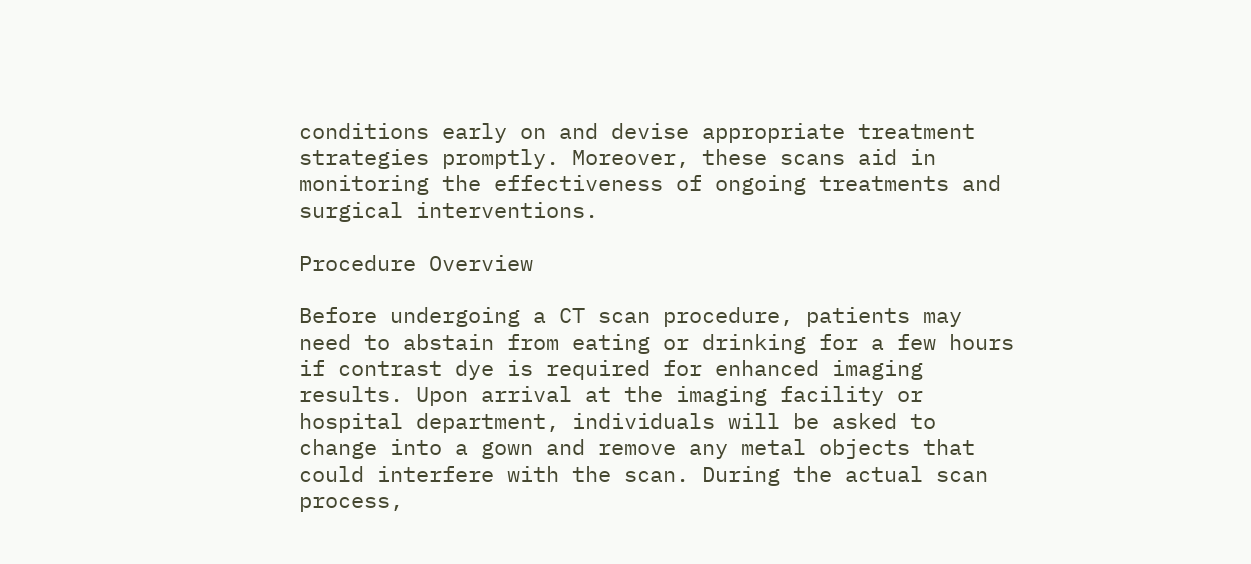conditions early on and devise appropriate treatment strategies promptly. Moreover, these scans aid in monitoring the effectiveness of ongoing treatments and surgical interventions.

Procedure Overview

Before undergoing a CT scan procedure, patients may need to abstain from eating or drinking for a few hours if contrast dye is required for enhanced imaging results. Upon arrival at the imaging facility or hospital department, individuals will be asked to change into a gown and remove any metal objects that could interfere with the scan. During the actual scan process,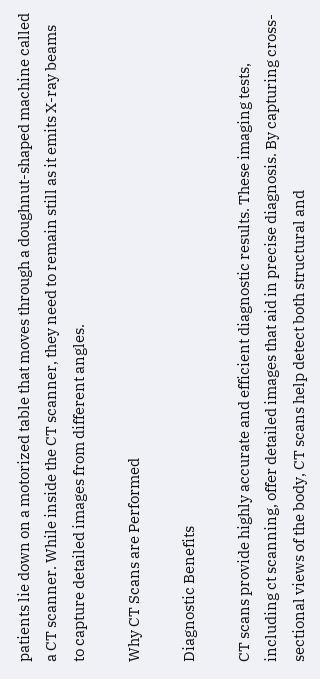patients lie down on a motorized table that moves through a doughnut-shaped machine called a CT scanner. While inside the CT scanner, they need to remain still as it emits X-ray beams to capture detailed images from different angles.

Why CT Scans are Performed

Diagnostic Benefits

CT scans provide highly accurate and efficient diagnostic results. These imaging tests, including ct scanning, offer detailed images that aid in precise diagnosis. By capturing cross-sectional views of the body, CT scans help detect both structural and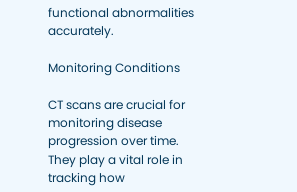functional abnormalities accurately.

Monitoring Conditions

CT scans are crucial for monitoring disease progression over time. They play a vital role in tracking how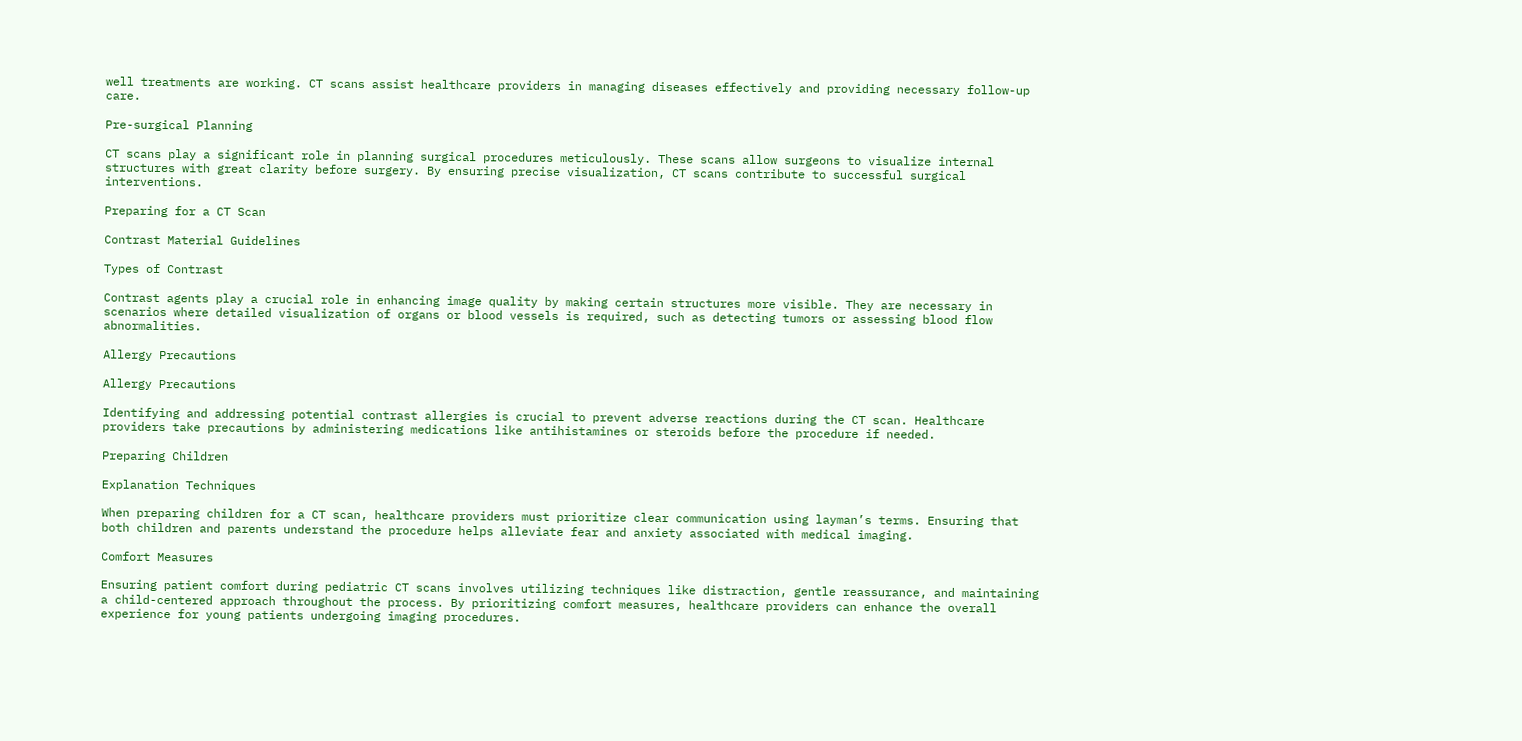well treatments are working. CT scans assist healthcare providers in managing diseases effectively and providing necessary follow-up care.

Pre-surgical Planning

CT scans play a significant role in planning surgical procedures meticulously. These scans allow surgeons to visualize internal structures with great clarity before surgery. By ensuring precise visualization, CT scans contribute to successful surgical interventions.

Preparing for a CT Scan

Contrast Material Guidelines

Types of Contrast

Contrast agents play a crucial role in enhancing image quality by making certain structures more visible. They are necessary in scenarios where detailed visualization of organs or blood vessels is required, such as detecting tumors or assessing blood flow abnormalities.

Allergy Precautions

Allergy Precautions

Identifying and addressing potential contrast allergies is crucial to prevent adverse reactions during the CT scan. Healthcare providers take precautions by administering medications like antihistamines or steroids before the procedure if needed.

Preparing Children

Explanation Techniques

When preparing children for a CT scan, healthcare providers must prioritize clear communication using layman’s terms. Ensuring that both children and parents understand the procedure helps alleviate fear and anxiety associated with medical imaging.

Comfort Measures

Ensuring patient comfort during pediatric CT scans involves utilizing techniques like distraction, gentle reassurance, and maintaining a child-centered approach throughout the process. By prioritizing comfort measures, healthcare providers can enhance the overall experience for young patients undergoing imaging procedures.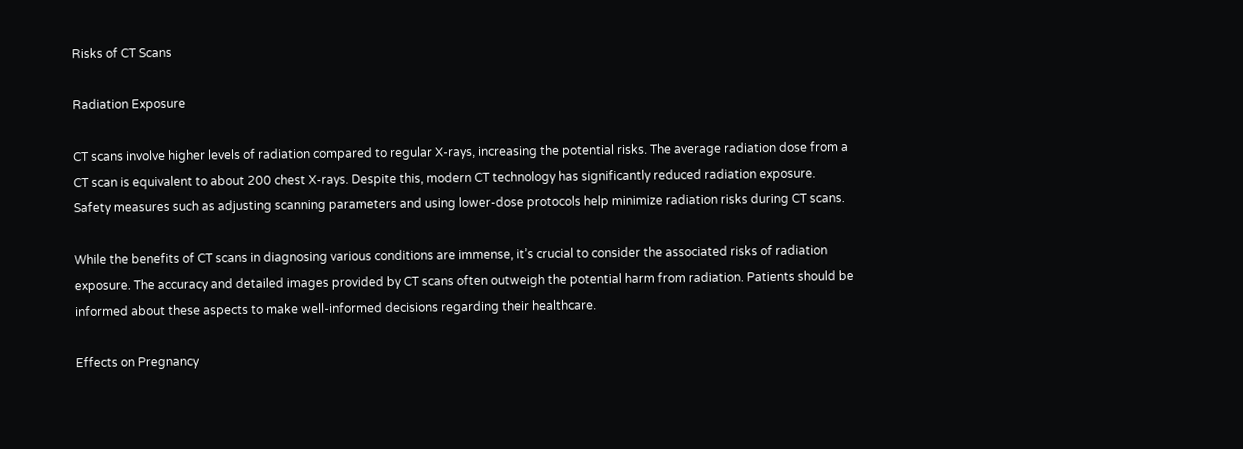Risks of CT Scans

Radiation Exposure

CT scans involve higher levels of radiation compared to regular X-rays, increasing the potential risks. The average radiation dose from a CT scan is equivalent to about 200 chest X-rays. Despite this, modern CT technology has significantly reduced radiation exposure. Safety measures such as adjusting scanning parameters and using lower-dose protocols help minimize radiation risks during CT scans.

While the benefits of CT scans in diagnosing various conditions are immense, it’s crucial to consider the associated risks of radiation exposure. The accuracy and detailed images provided by CT scans often outweigh the potential harm from radiation. Patients should be informed about these aspects to make well-informed decisions regarding their healthcare.

Effects on Pregnancy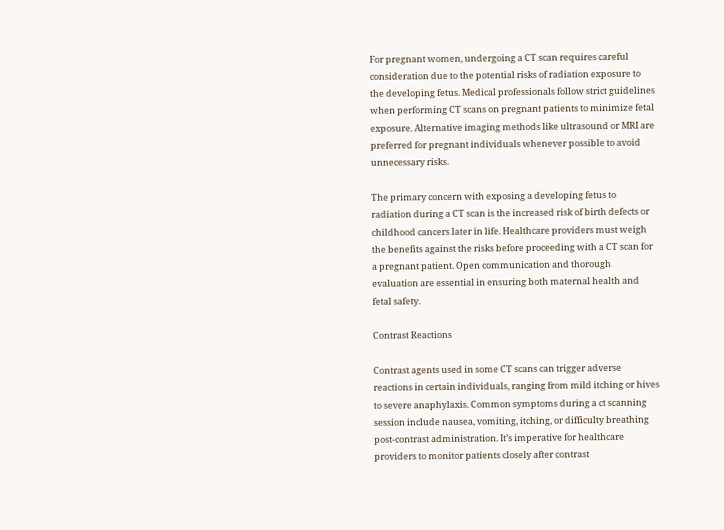For pregnant women, undergoing a CT scan requires careful consideration due to the potential risks of radiation exposure to the developing fetus. Medical professionals follow strict guidelines when performing CT scans on pregnant patients to minimize fetal exposure. Alternative imaging methods like ultrasound or MRI are preferred for pregnant individuals whenever possible to avoid unnecessary risks.

The primary concern with exposing a developing fetus to radiation during a CT scan is the increased risk of birth defects or childhood cancers later in life. Healthcare providers must weigh the benefits against the risks before proceeding with a CT scan for a pregnant patient. Open communication and thorough evaluation are essential in ensuring both maternal health and fetal safety.

Contrast Reactions

Contrast agents used in some CT scans can trigger adverse reactions in certain individuals, ranging from mild itching or hives to severe anaphylaxis. Common symptoms during a ct scanning session include nausea, vomiting, itching, or difficulty breathing post-contrast administration. It’s imperative for healthcare providers to monitor patients closely after contrast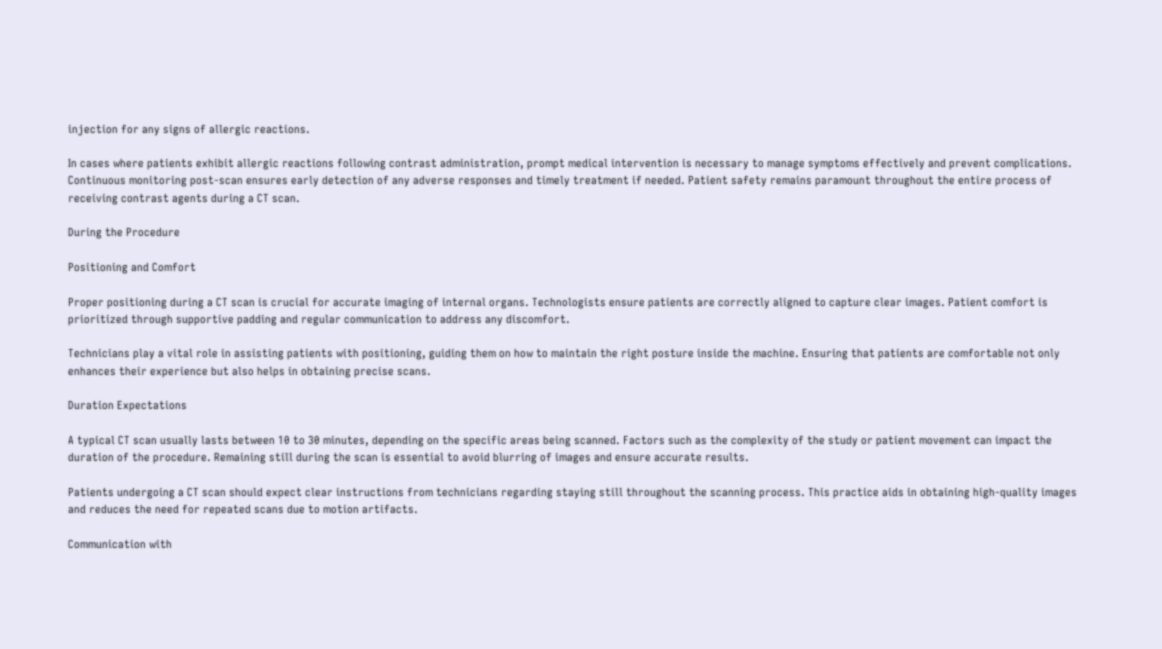injection for any signs of allergic reactions.

In cases where patients exhibit allergic reactions following contrast administration, prompt medical intervention is necessary to manage symptoms effectively and prevent complications. Continuous monitoring post-scan ensures early detection of any adverse responses and timely treatment if needed. Patient safety remains paramount throughout the entire process of receiving contrast agents during a CT scan.

During the Procedure

Positioning and Comfort

Proper positioning during a CT scan is crucial for accurate imaging of internal organs. Technologists ensure patients are correctly aligned to capture clear images. Patient comfort is prioritized through supportive padding and regular communication to address any discomfort.

Technicians play a vital role in assisting patients with positioning, guiding them on how to maintain the right posture inside the machine. Ensuring that patients are comfortable not only enhances their experience but also helps in obtaining precise scans.

Duration Expectations

A typical CT scan usually lasts between 10 to 30 minutes, depending on the specific areas being scanned. Factors such as the complexity of the study or patient movement can impact the duration of the procedure. Remaining still during the scan is essential to avoid blurring of images and ensure accurate results.

Patients undergoing a CT scan should expect clear instructions from technicians regarding staying still throughout the scanning process. This practice aids in obtaining high-quality images and reduces the need for repeated scans due to motion artifacts.

Communication with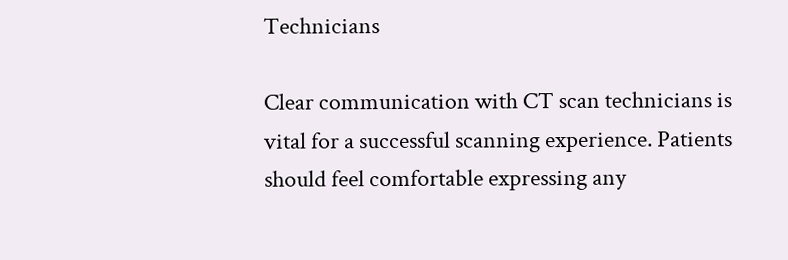Technicians

Clear communication with CT scan technicians is vital for a successful scanning experience. Patients should feel comfortable expressing any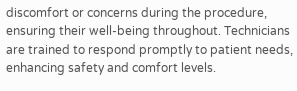discomfort or concerns during the procedure, ensuring their well-being throughout. Technicians are trained to respond promptly to patient needs, enhancing safety and comfort levels.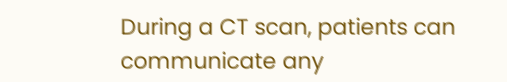During a CT scan, patients can communicate any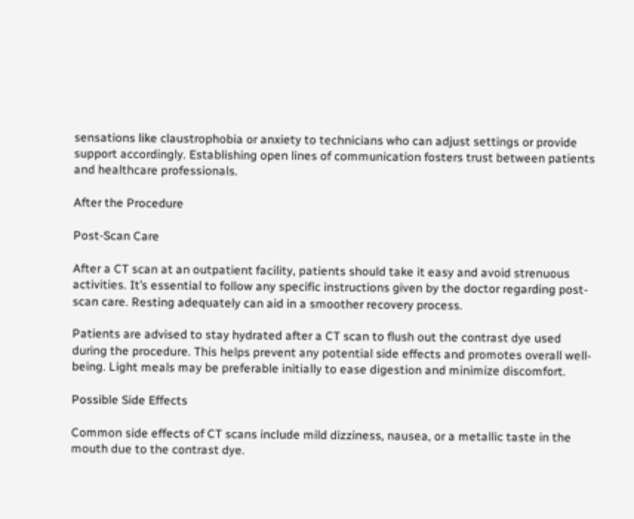sensations like claustrophobia or anxiety to technicians who can adjust settings or provide support accordingly. Establishing open lines of communication fosters trust between patients and healthcare professionals.

After the Procedure

Post-Scan Care

After a CT scan at an outpatient facility, patients should take it easy and avoid strenuous activities. It’s essential to follow any specific instructions given by the doctor regarding post-scan care. Resting adequately can aid in a smoother recovery process.

Patients are advised to stay hydrated after a CT scan to flush out the contrast dye used during the procedure. This helps prevent any potential side effects and promotes overall well-being. Light meals may be preferable initially to ease digestion and minimize discomfort.

Possible Side Effects

Common side effects of CT scans include mild dizziness, nausea, or a metallic taste in the mouth due to the contrast dye.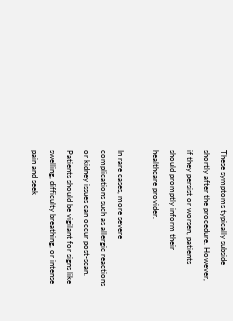These symptoms typically subside shortly after the procedure. However, if they persist or worsen, patients should promptly inform their healthcare provider.

In rare cases, more severe complications such as allergic reactions or kidney issues can occur post-scan. Patients should be vigilant for signs like swelling, difficulty breathing, or intense pain and seek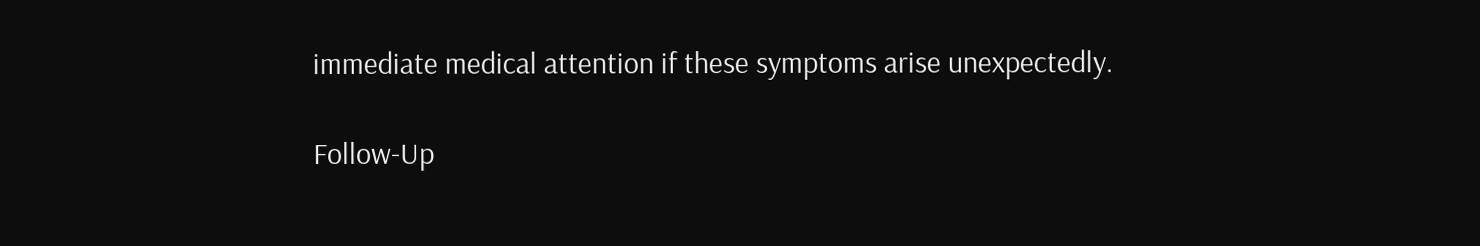immediate medical attention if these symptoms arise unexpectedly.

Follow-Up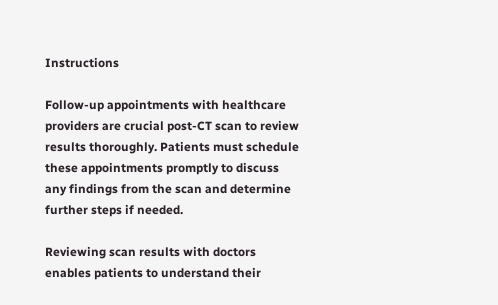Instructions

Follow-up appointments with healthcare providers are crucial post-CT scan to review results thoroughly. Patients must schedule these appointments promptly to discuss any findings from the scan and determine further steps if needed.

Reviewing scan results with doctors enables patients to understand their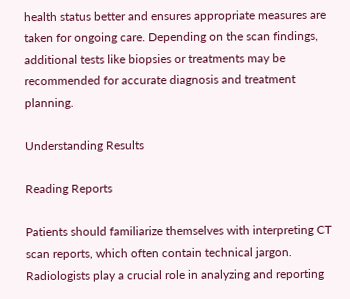health status better and ensures appropriate measures are taken for ongoing care. Depending on the scan findings, additional tests like biopsies or treatments may be recommended for accurate diagnosis and treatment planning.

Understanding Results

Reading Reports

Patients should familiarize themselves with interpreting CT scan reports, which often contain technical jargon. Radiologists play a crucial role in analyzing and reporting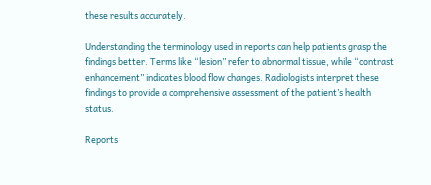these results accurately.

Understanding the terminology used in reports can help patients grasp the findings better. Terms like “lesion” refer to abnormal tissue, while “contrast enhancement” indicates blood flow changes. Radiologists interpret these findings to provide a comprehensive assessment of the patient’s health status.

Reports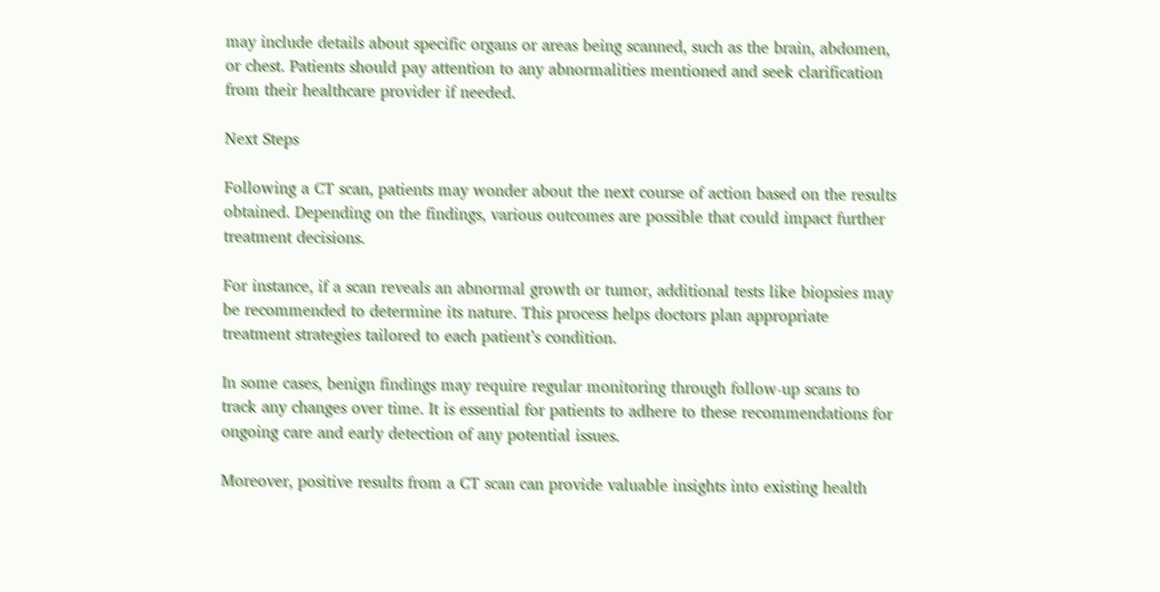may include details about specific organs or areas being scanned, such as the brain, abdomen, or chest. Patients should pay attention to any abnormalities mentioned and seek clarification from their healthcare provider if needed.

Next Steps

Following a CT scan, patients may wonder about the next course of action based on the results obtained. Depending on the findings, various outcomes are possible that could impact further treatment decisions.

For instance, if a scan reveals an abnormal growth or tumor, additional tests like biopsies may be recommended to determine its nature. This process helps doctors plan appropriate treatment strategies tailored to each patient’s condition.

In some cases, benign findings may require regular monitoring through follow-up scans to track any changes over time. It is essential for patients to adhere to these recommendations for ongoing care and early detection of any potential issues.

Moreover, positive results from a CT scan can provide valuable insights into existing health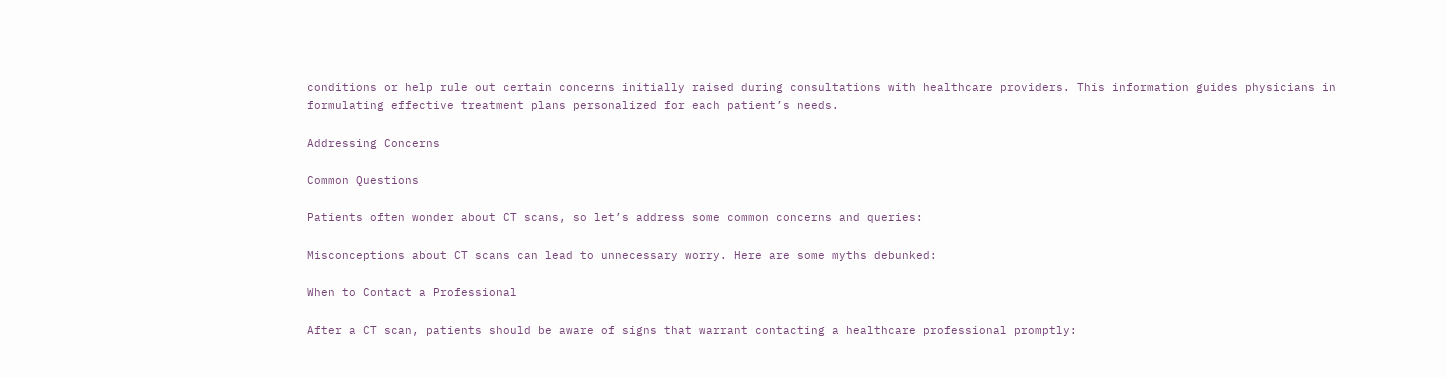conditions or help rule out certain concerns initially raised during consultations with healthcare providers. This information guides physicians in formulating effective treatment plans personalized for each patient’s needs.

Addressing Concerns

Common Questions

Patients often wonder about CT scans, so let’s address some common concerns and queries:

Misconceptions about CT scans can lead to unnecessary worry. Here are some myths debunked:

When to Contact a Professional

After a CT scan, patients should be aware of signs that warrant contacting a healthcare professional promptly: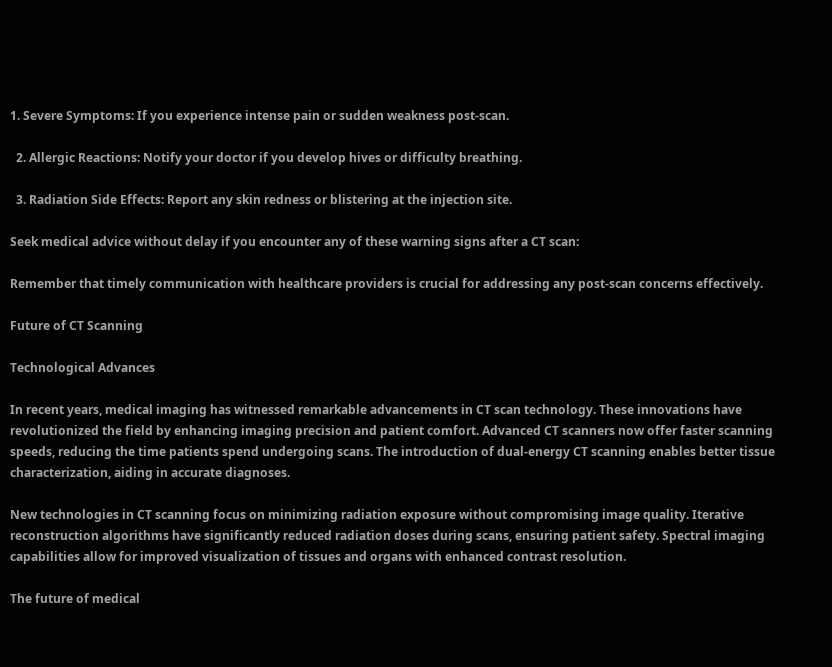1. Severe Symptoms: If you experience intense pain or sudden weakness post-scan.

  2. Allergic Reactions: Notify your doctor if you develop hives or difficulty breathing.

  3. Radiation Side Effects: Report any skin redness or blistering at the injection site.

Seek medical advice without delay if you encounter any of these warning signs after a CT scan:

Remember that timely communication with healthcare providers is crucial for addressing any post-scan concerns effectively.

Future of CT Scanning

Technological Advances

In recent years, medical imaging has witnessed remarkable advancements in CT scan technology. These innovations have revolutionized the field by enhancing imaging precision and patient comfort. Advanced CT scanners now offer faster scanning speeds, reducing the time patients spend undergoing scans. The introduction of dual-energy CT scanning enables better tissue characterization, aiding in accurate diagnoses.

New technologies in CT scanning focus on minimizing radiation exposure without compromising image quality. Iterative reconstruction algorithms have significantly reduced radiation doses during scans, ensuring patient safety. Spectral imaging capabilities allow for improved visualization of tissues and organs with enhanced contrast resolution.

The future of medical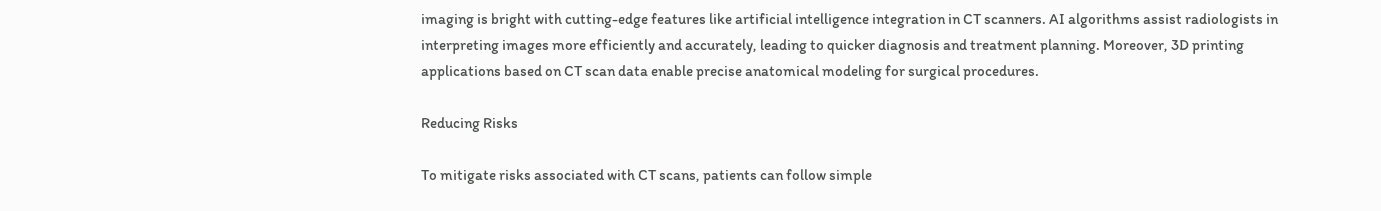imaging is bright with cutting-edge features like artificial intelligence integration in CT scanners. AI algorithms assist radiologists in interpreting images more efficiently and accurately, leading to quicker diagnosis and treatment planning. Moreover, 3D printing applications based on CT scan data enable precise anatomical modeling for surgical procedures.

Reducing Risks

To mitigate risks associated with CT scans, patients can follow simple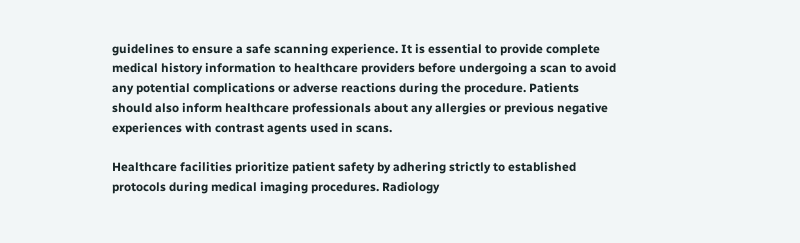guidelines to ensure a safe scanning experience. It is essential to provide complete medical history information to healthcare providers before undergoing a scan to avoid any potential complications or adverse reactions during the procedure. Patients should also inform healthcare professionals about any allergies or previous negative experiences with contrast agents used in scans.

Healthcare facilities prioritize patient safety by adhering strictly to established protocols during medical imaging procedures. Radiology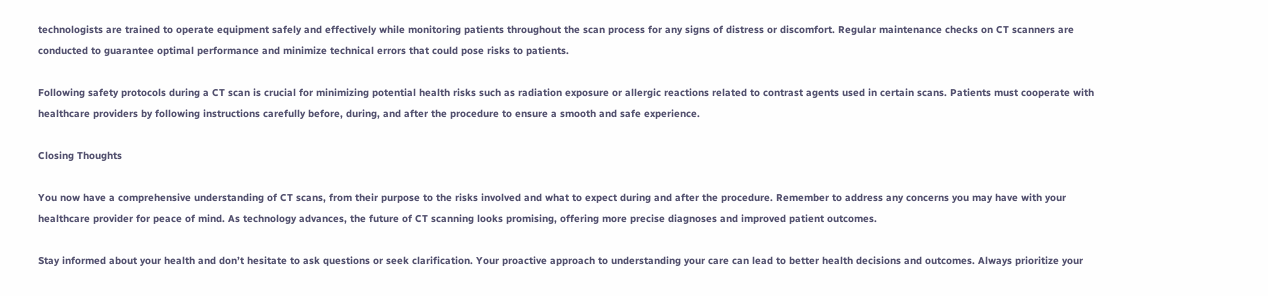technologists are trained to operate equipment safely and effectively while monitoring patients throughout the scan process for any signs of distress or discomfort. Regular maintenance checks on CT scanners are conducted to guarantee optimal performance and minimize technical errors that could pose risks to patients.

Following safety protocols during a CT scan is crucial for minimizing potential health risks such as radiation exposure or allergic reactions related to contrast agents used in certain scans. Patients must cooperate with healthcare providers by following instructions carefully before, during, and after the procedure to ensure a smooth and safe experience.

Closing Thoughts

You now have a comprehensive understanding of CT scans, from their purpose to the risks involved and what to expect during and after the procedure. Remember to address any concerns you may have with your healthcare provider for peace of mind. As technology advances, the future of CT scanning looks promising, offering more precise diagnoses and improved patient outcomes.

Stay informed about your health and don’t hesitate to ask questions or seek clarification. Your proactive approach to understanding your care can lead to better health decisions and outcomes. Always prioritize your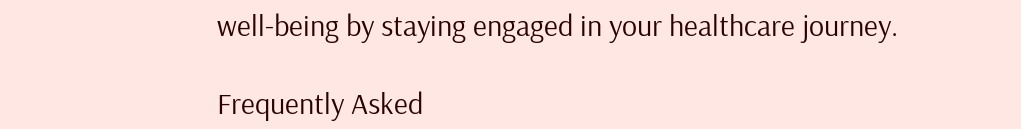well-being by staying engaged in your healthcare journey.

Frequently Asked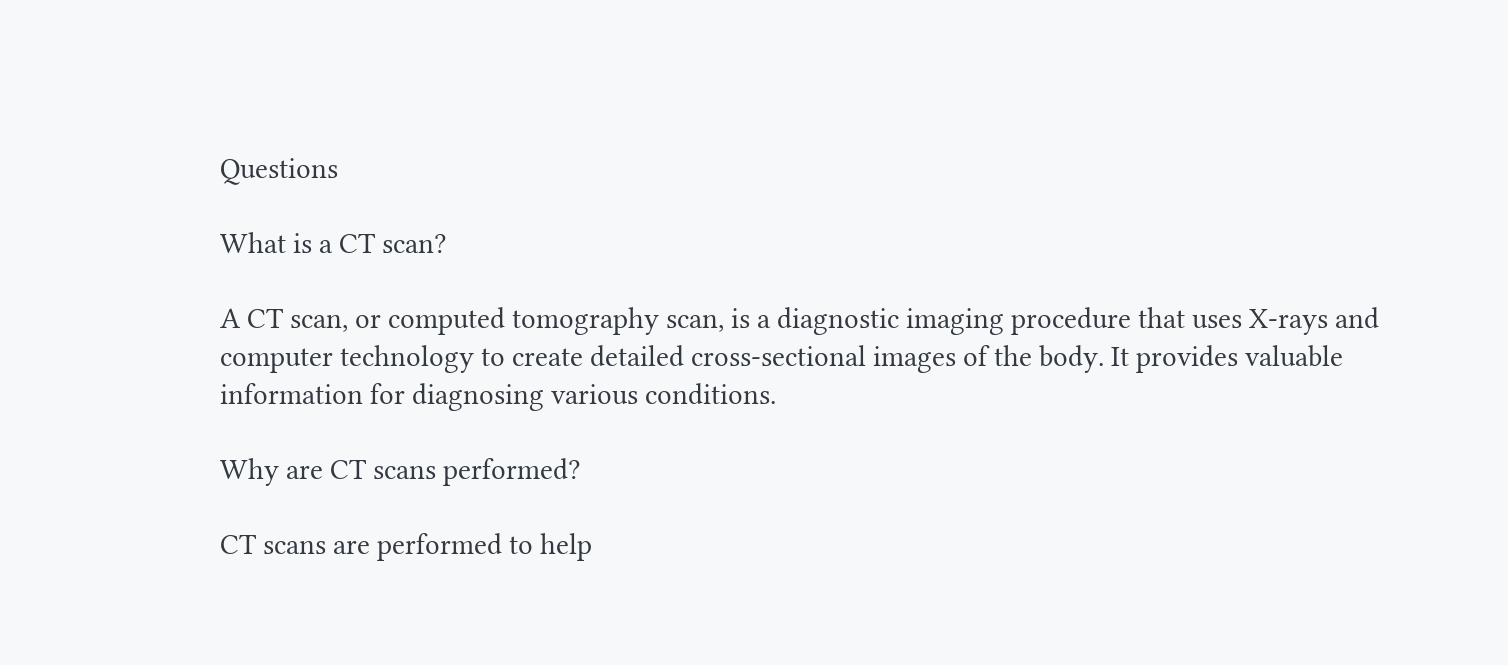Questions

What is a CT scan?

A CT scan, or computed tomography scan, is a diagnostic imaging procedure that uses X-rays and computer technology to create detailed cross-sectional images of the body. It provides valuable information for diagnosing various conditions.

Why are CT scans performed?

CT scans are performed to help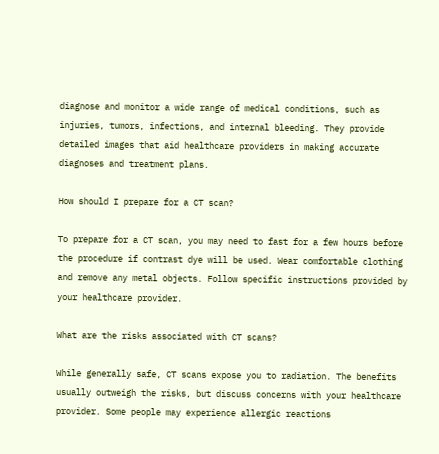diagnose and monitor a wide range of medical conditions, such as injuries, tumors, infections, and internal bleeding. They provide detailed images that aid healthcare providers in making accurate diagnoses and treatment plans.

How should I prepare for a CT scan?

To prepare for a CT scan, you may need to fast for a few hours before the procedure if contrast dye will be used. Wear comfortable clothing and remove any metal objects. Follow specific instructions provided by your healthcare provider.

What are the risks associated with CT scans?

While generally safe, CT scans expose you to radiation. The benefits usually outweigh the risks, but discuss concerns with your healthcare provider. Some people may experience allergic reactions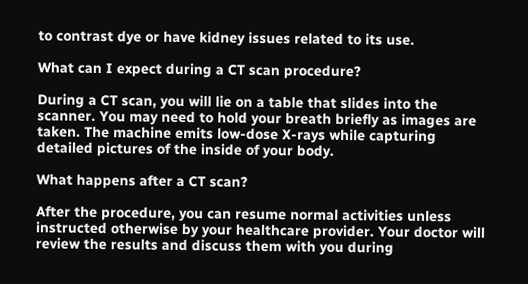to contrast dye or have kidney issues related to its use.

What can I expect during a CT scan procedure?

During a CT scan, you will lie on a table that slides into the scanner. You may need to hold your breath briefly as images are taken. The machine emits low-dose X-rays while capturing detailed pictures of the inside of your body.

What happens after a CT scan?

After the procedure, you can resume normal activities unless instructed otherwise by your healthcare provider. Your doctor will review the results and discuss them with you during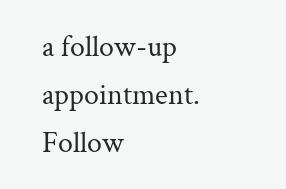a follow-up appointment. Follow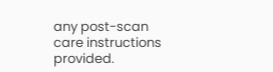any post-scan care instructions provided.